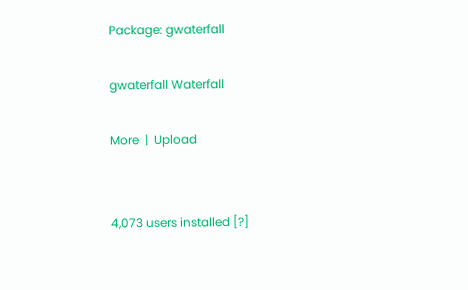Package: gwaterfall

gwaterfall Waterfall

More  |  Upload


4,073 users installed [?]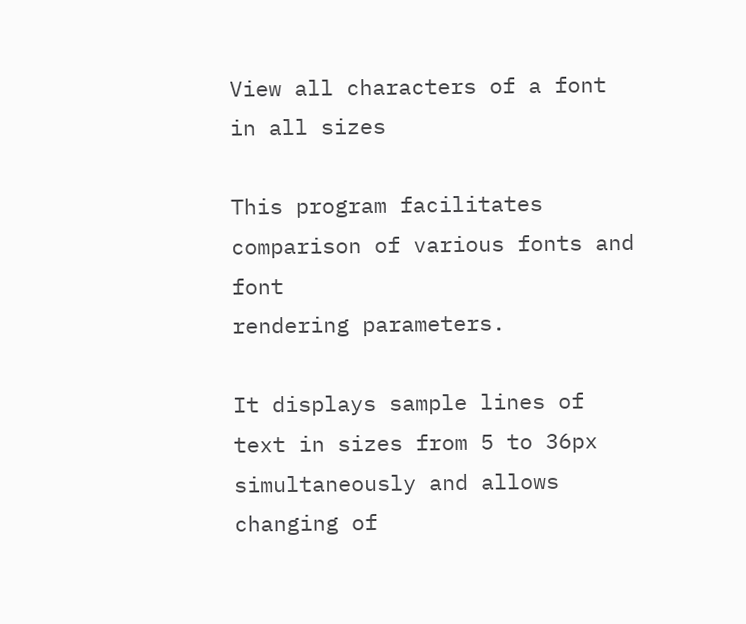View all characters of a font in all sizes

This program facilitates comparison of various fonts and font
rendering parameters.

It displays sample lines of text in sizes from 5 to 36px
simultaneously and allows changing of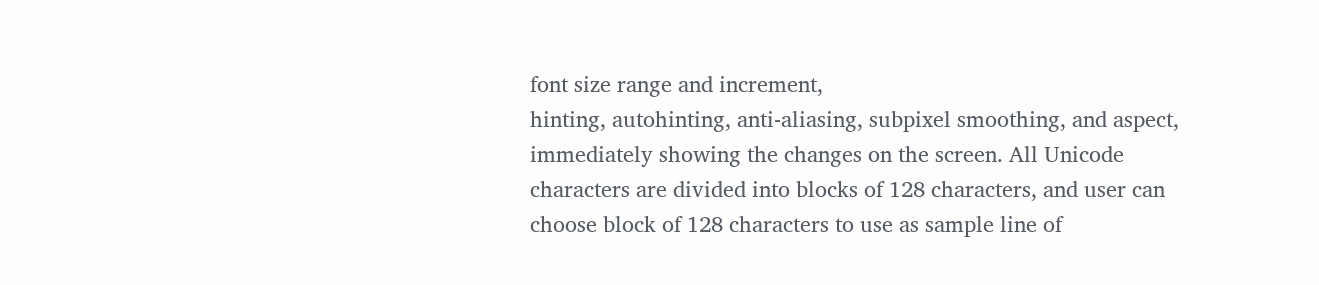font size range and increment,
hinting, autohinting, anti-aliasing, subpixel smoothing, and aspect,
immediately showing the changes on the screen. All Unicode
characters are divided into blocks of 128 characters, and user can
choose block of 128 characters to use as sample line of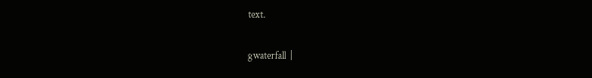text.

gwaterfall  |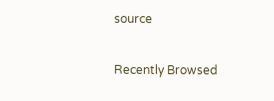source

Recently Browsed